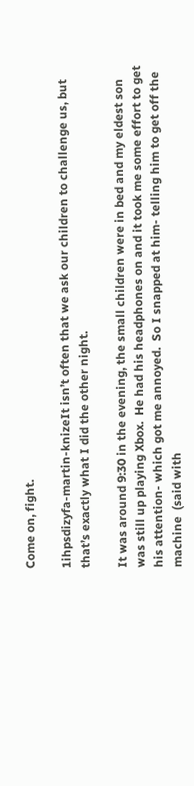Come on, fight.

1ihpsdizyfa-martin-knizeIt isn’t often that we ask our children to challenge us, but that’s exactly what I did the other night.

It was around 9:30 in the evening, the small children were in bed and my eldest son was still up playing Xbox.  He had his headphones on and it took me some effort to get his attention- which got me annoyed.  So I snapped at him- telling him to get off the machine  (said with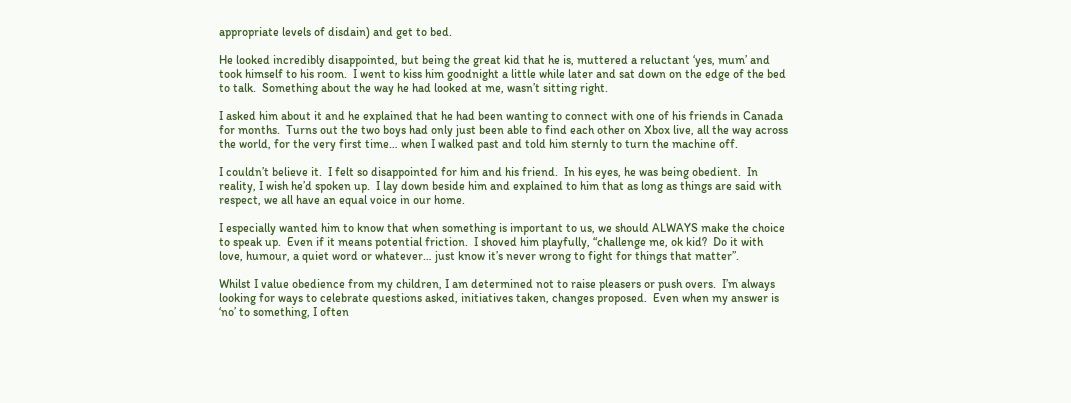appropriate levels of disdain) and get to bed.

He looked incredibly disappointed, but being the great kid that he is, muttered a reluctant ‘yes, mum’ and took himself to his room.  I went to kiss him goodnight a little while later and sat down on the edge of the bed to talk.  Something about the way he had looked at me, wasn’t sitting right.

I asked him about it and he explained that he had been wanting to connect with one of his friends in Canada for months.  Turns out the two boys had only just been able to find each other on Xbox live, all the way across the world, for the very first time… when I walked past and told him sternly to turn the machine off.

I couldn’t believe it.  I felt so disappointed for him and his friend.  In his eyes, he was being obedient.  In reality, I wish he’d spoken up.  I lay down beside him and explained to him that as long as things are said with respect, we all have an equal voice in our home.

I especially wanted him to know that when something is important to us, we should ALWAYS make the choice to speak up.  Even if it means potential friction.  I shoved him playfully, “challenge me, ok kid?  Do it with love, humour, a quiet word or whatever… just know it’s never wrong to fight for things that matter”.

Whilst I value obedience from my children, I am determined not to raise pleasers or push overs.  I’m always looking for ways to celebrate questions asked, initiatives taken, changes proposed.  Even when my answer is ‘no’ to something, I often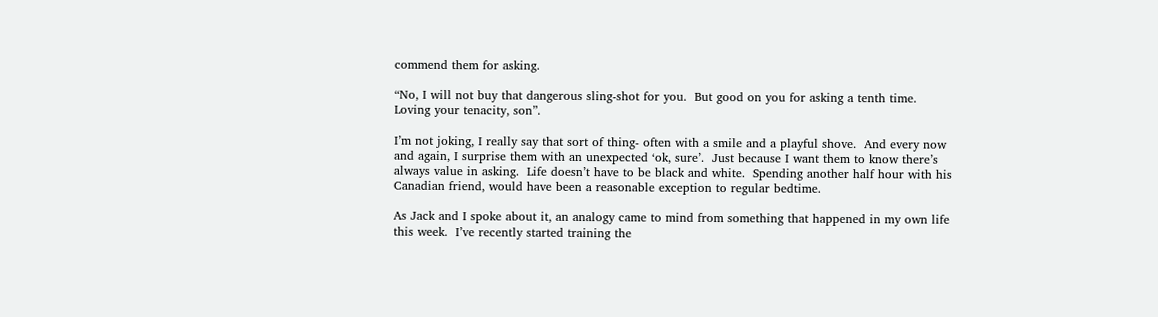commend them for asking.

“No, I will not buy that dangerous sling-shot for you.  But good on you for asking a tenth time.  Loving your tenacity, son”.

I’m not joking, I really say that sort of thing- often with a smile and a playful shove.  And every now and again, I surprise them with an unexpected ‘ok, sure’.  Just because I want them to know there’s always value in asking.  Life doesn’t have to be black and white.  Spending another half hour with his Canadian friend, would have been a reasonable exception to regular bedtime.

As Jack and I spoke about it, an analogy came to mind from something that happened in my own life this week.  I’ve recently started training the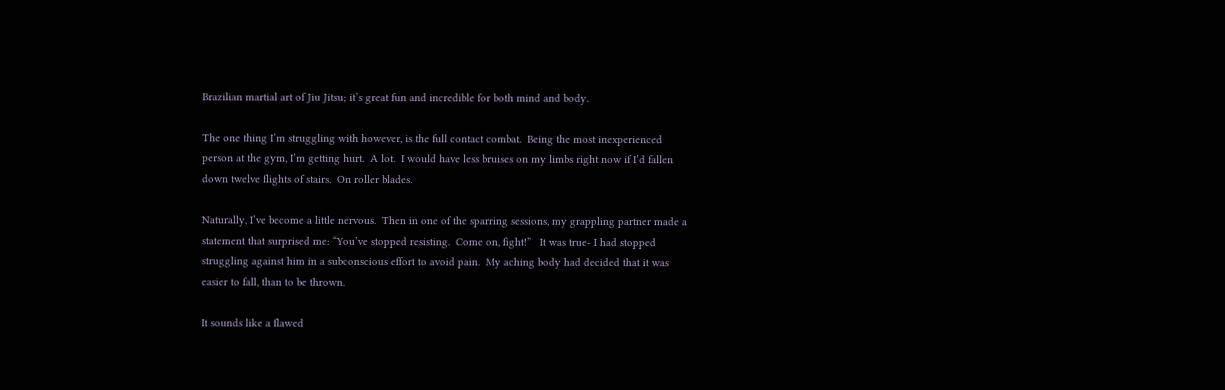Brazilian martial art of Jiu Jitsu; it’s great fun and incredible for both mind and body.

The one thing I’m struggling with however, is the full contact combat.  Being the most inexperienced person at the gym, I’m getting hurt.  A lot.  I would have less bruises on my limbs right now if I’d fallen down twelve flights of stairs.  On roller blades.

Naturally, I’ve become a little nervous.  Then in one of the sparring sessions, my grappling partner made a statement that surprised me: “You’ve stopped resisting.  Come on, fight!”   It was true- I had stopped struggling against him in a subconscious effort to avoid pain.  My aching body had decided that it was easier to fall, than to be thrown.

It sounds like a flawed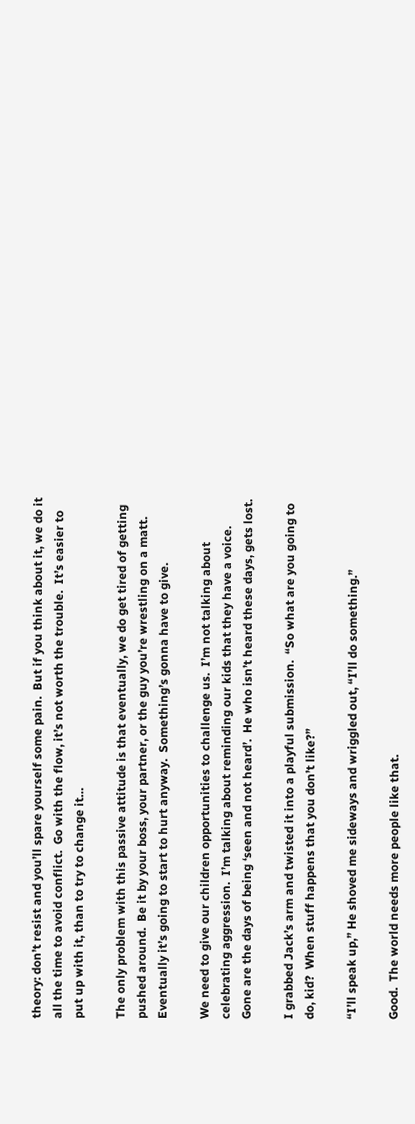theory: don’t resist and you’ll spare yourself some pain.  But if you think about it, we do it all the time to avoid conflict.  Go with the flow, it’s not worth the trouble.  It’s easier to put up with it, than to try to change it…

The only problem with this passive attitude is that eventually, we do get tired of getting pushed around.  Be it by your boss, your partner, or the guy you’re wrestling on a matt.  Eventually it’s going to start to hurt anyway.  Something’s gonna have to give.

We need to give our children opportunities to challenge us.  I’m not talking about celebrating aggression.  I’m talking about reminding our kids that they have a voice.  Gone are the days of being ‘seen and not heard’.  He who isn’t heard these days, gets lost.

I grabbed Jack’s arm and twisted it into a playful submission.  “So what are you going to do, kid?  When stuff happens that you don’t like?”

“I’ll speak up,” He shoved me sideways and wriggled out, “I’ll do something.”

Good.  The world needs more people like that.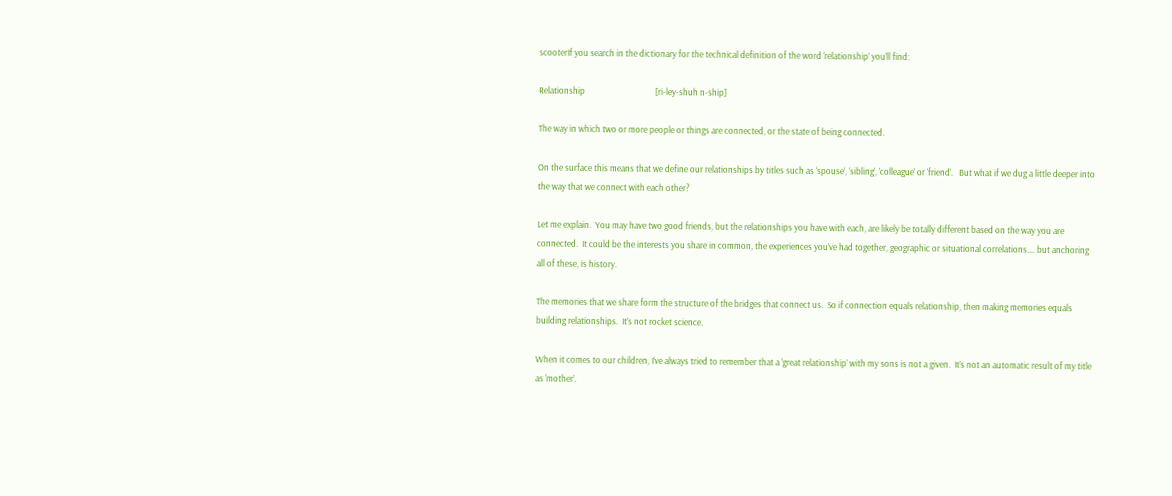scooterIf you search in the dictionary for the technical definition of the word ‘relationship’ you’ll find:

Relationship                                   [ri-ley-shuh n-ship]

The way in which two or more people or things are connected, or the state of being connected.

On the surface this means that we define our relationships by titles such as ‘spouse’, ‘sibling’, ’colleague’ or ‘friend’.   But what if we dug a little deeper into the way that we connect with each other?

Let me explain.  You may have two good friends, but the relationships you have with each, are likely be totally different based on the way you are connected.  It could be the interests you share in common, the experiences you’ve had together, geographic or situational correlations.… but anchoring all of these, is history.

The memories that we share form the structure of the bridges that connect us.  So if connection equals relationship, then making memories equals building relationships.  It’s not rocket science.

When it comes to our children, I’ve always tried to remember that a ‘great relationship’ with my sons is not a given.  It’s not an automatic result of my title as ‘mother’.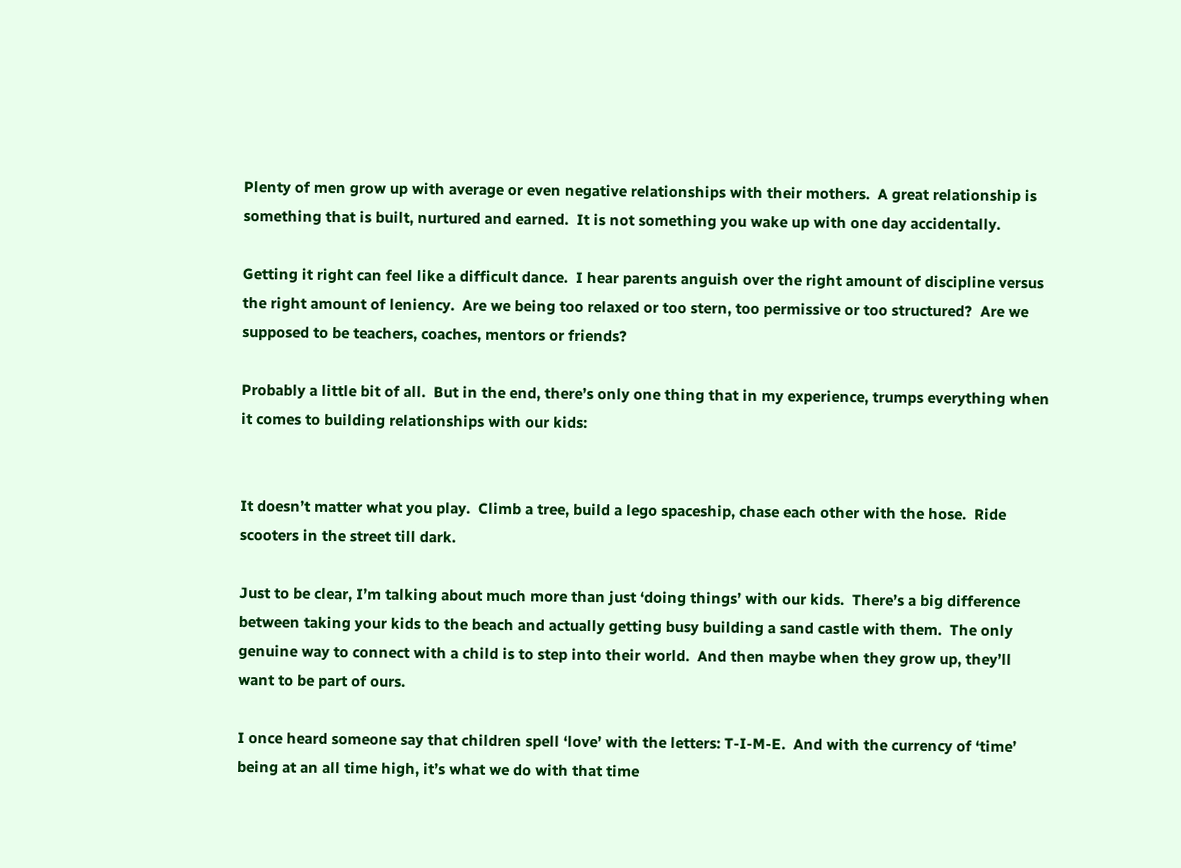Plenty of men grow up with average or even negative relationships with their mothers.  A great relationship is something that is built, nurtured and earned.  It is not something you wake up with one day accidentally.

Getting it right can feel like a difficult dance.  I hear parents anguish over the right amount of discipline versus the right amount of leniency.  Are we being too relaxed or too stern, too permissive or too structured?  Are we supposed to be teachers, coaches, mentors or friends?

Probably a little bit of all.  But in the end, there’s only one thing that in my experience, trumps everything when it comes to building relationships with our kids:


It doesn’t matter what you play.  Climb a tree, build a lego spaceship, chase each other with the hose.  Ride scooters in the street till dark.

Just to be clear, I’m talking about much more than just ‘doing things’ with our kids.  There’s a big difference between taking your kids to the beach and actually getting busy building a sand castle with them.  The only genuine way to connect with a child is to step into their world.  And then maybe when they grow up, they’ll want to be part of ours.

I once heard someone say that children spell ‘love’ with the letters: T-I-M-E.  And with the currency of ‘time’ being at an all time high, it’s what we do with that time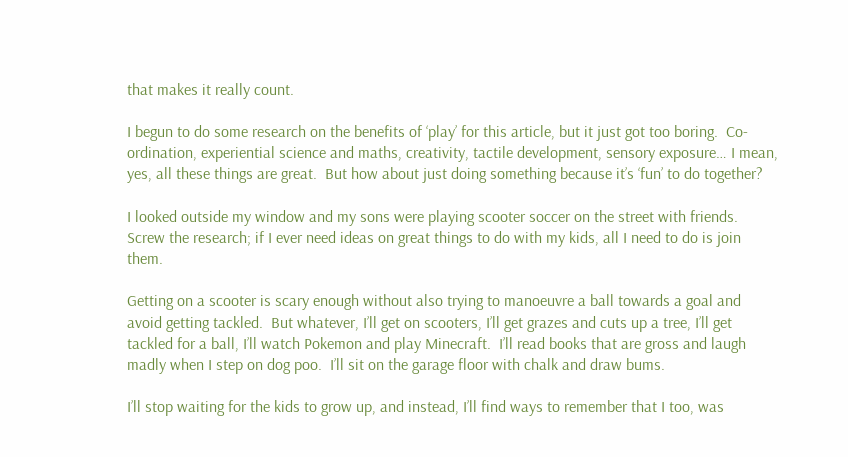that makes it really count.

I begun to do some research on the benefits of ‘play’ for this article, but it just got too boring.  Co-ordination, experiential science and maths, creativity, tactile development, sensory exposure… I mean, yes, all these things are great.  But how about just doing something because it’s ‘fun’ to do together?

I looked outside my window and my sons were playing scooter soccer on the street with friends.  Screw the research; if I ever need ideas on great things to do with my kids, all I need to do is join them.

Getting on a scooter is scary enough without also trying to manoeuvre a ball towards a goal and avoid getting tackled.  But whatever, I’ll get on scooters, I’ll get grazes and cuts up a tree, I’ll get tackled for a ball, I’ll watch Pokemon and play Minecraft.  I’ll read books that are gross and laugh madly when I step on dog poo.  I’ll sit on the garage floor with chalk and draw bums.

I’ll stop waiting for the kids to grow up, and instead, I’ll find ways to remember that I too, was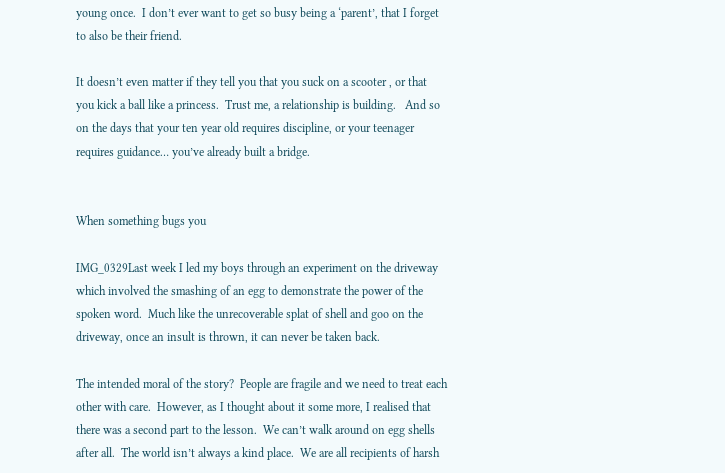young once.  I don’t ever want to get so busy being a ‘parent’, that I forget to also be their friend.

It doesn’t even matter if they tell you that you suck on a scooter , or that you kick a ball like a princess.  Trust me, a relationship is building.   And so on the days that your ten year old requires discipline, or your teenager requires guidance… you’ve already built a bridge.


When something bugs you

IMG_0329Last week I led my boys through an experiment on the driveway which involved the smashing of an egg to demonstrate the power of the spoken word.  Much like the unrecoverable splat of shell and goo on the driveway, once an insult is thrown, it can never be taken back.

The intended moral of the story?  People are fragile and we need to treat each other with care.  However, as I thought about it some more, I realised that there was a second part to the lesson.  We can’t walk around on egg shells after all.  The world isn’t always a kind place.  We are all recipients of harsh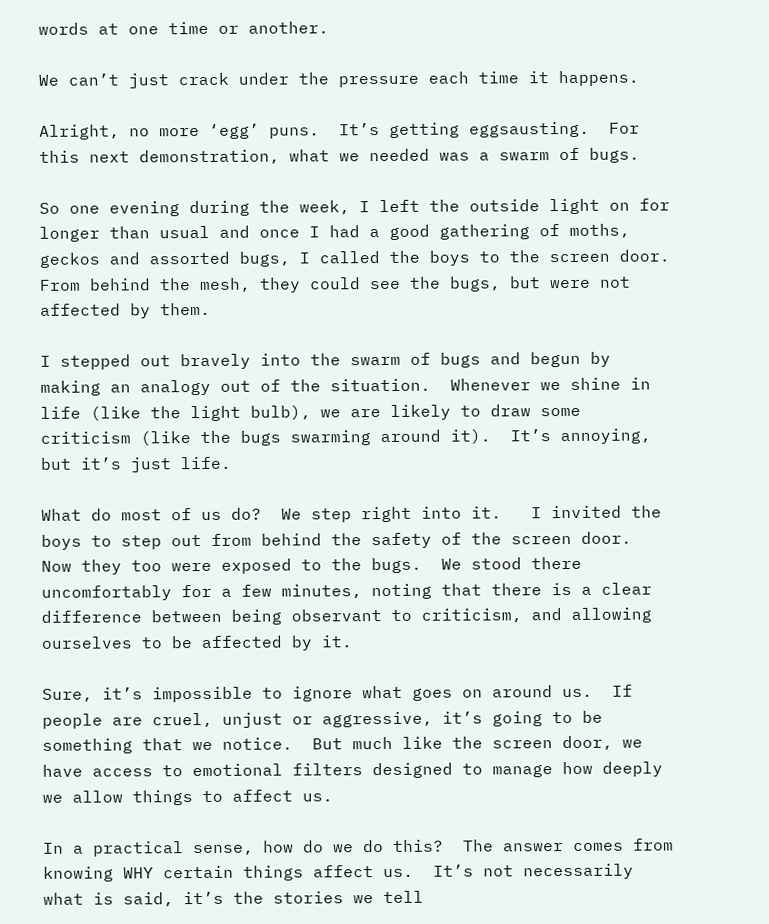words at one time or another.

We can’t just crack under the pressure each time it happens.

Alright, no more ‘egg’ puns.  It’s getting eggsausting.  For this next demonstration, what we needed was a swarm of bugs.

So one evening during the week, I left the outside light on for longer than usual and once I had a good gathering of moths, geckos and assorted bugs, I called the boys to the screen door.  From behind the mesh, they could see the bugs, but were not affected by them.

I stepped out bravely into the swarm of bugs and begun by making an analogy out of the situation.  Whenever we shine in life (like the light bulb), we are likely to draw some criticism (like the bugs swarming around it).  It’s annoying, but it’s just life.

What do most of us do?  We step right into it.   I invited the boys to step out from behind the safety of the screen door.  Now they too were exposed to the bugs.  We stood there uncomfortably for a few minutes, noting that there is a clear difference between being observant to criticism, and allowing ourselves to be affected by it.

Sure, it’s impossible to ignore what goes on around us.  If people are cruel, unjust or aggressive, it’s going to be something that we notice.  But much like the screen door, we have access to emotional filters designed to manage how deeply we allow things to affect us.

In a practical sense, how do we do this?  The answer comes from knowing WHY certain things affect us.  It’s not necessarily what is said, it’s the stories we tell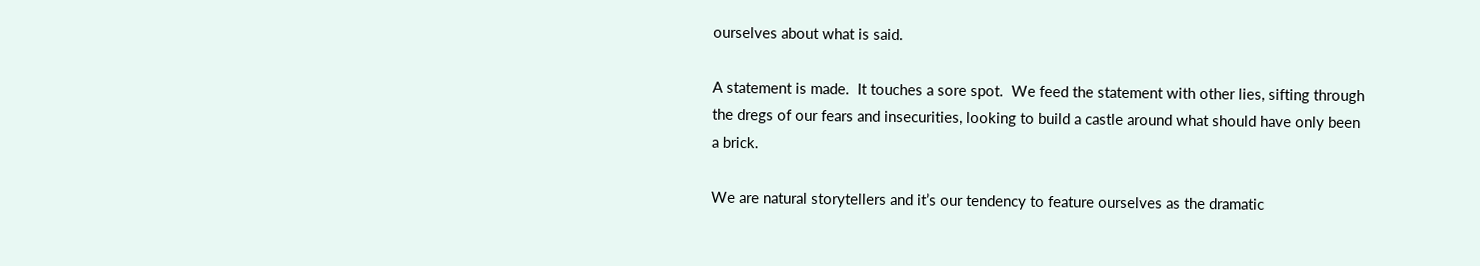ourselves about what is said.

A statement is made.  It touches a sore spot.  We feed the statement with other lies, sifting through the dregs of our fears and insecurities, looking to build a castle around what should have only been a brick.

We are natural storytellers and it’s our tendency to feature ourselves as the dramatic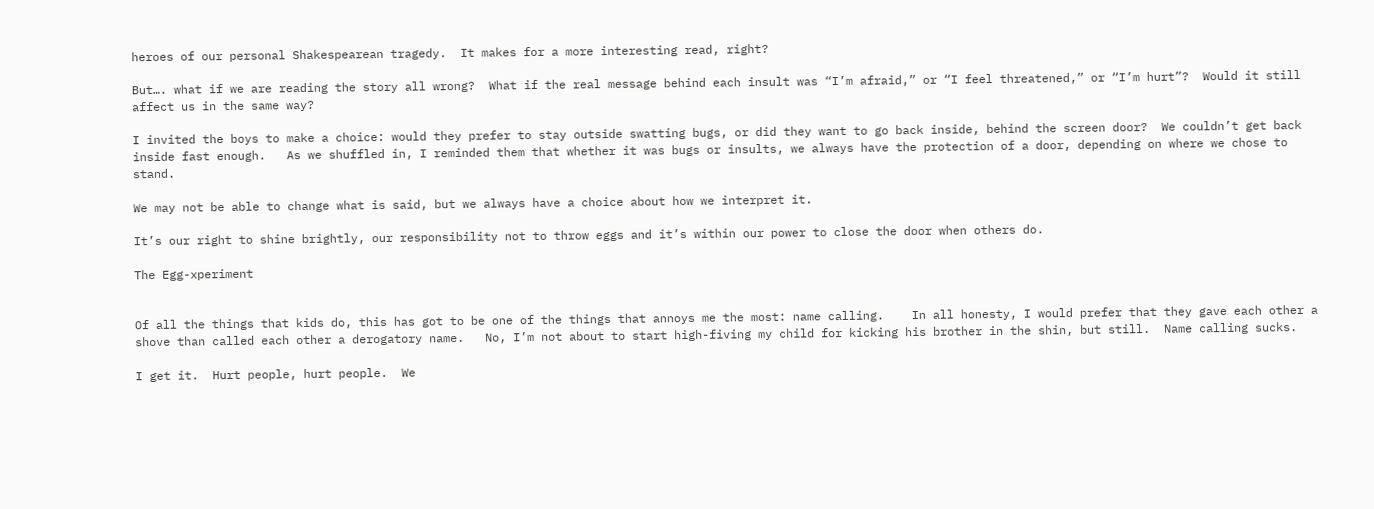heroes of our personal Shakespearean tragedy.  It makes for a more interesting read, right?

But…. what if we are reading the story all wrong?  What if the real message behind each insult was “I’m afraid,” or “I feel threatened,” or “I’m hurt”?  Would it still affect us in the same way?

I invited the boys to make a choice: would they prefer to stay outside swatting bugs, or did they want to go back inside, behind the screen door?  We couldn’t get back inside fast enough.   As we shuffled in, I reminded them that whether it was bugs or insults, we always have the protection of a door, depending on where we chose to stand.

We may not be able to change what is said, but we always have a choice about how we interpret it.

It’s our right to shine brightly, our responsibility not to throw eggs and it’s within our power to close the door when others do.

The Egg-xperiment


Of all the things that kids do, this has got to be one of the things that annoys me the most: name calling.    In all honesty, I would prefer that they gave each other a shove than called each other a derogatory name.   No, I’m not about to start high-fiving my child for kicking his brother in the shin, but still.  Name calling sucks.

I get it.  Hurt people, hurt people.  We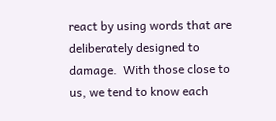react by using words that are deliberately designed to damage.  With those close to us, we tend to know each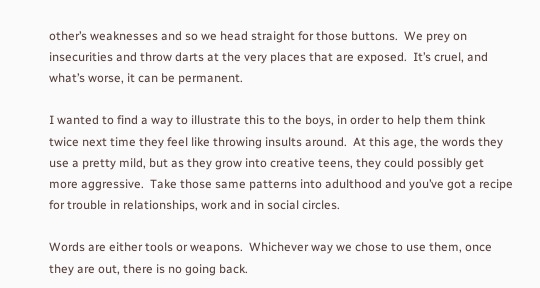other’s weaknesses and so we head straight for those buttons.  We prey on insecurities and throw darts at the very places that are exposed.  It’s cruel, and what’s worse, it can be permanent.

I wanted to find a way to illustrate this to the boys, in order to help them think twice next time they feel like throwing insults around.  At this age, the words they use a pretty mild, but as they grow into creative teens, they could possibly get more aggressive.  Take those same patterns into adulthood and you’ve got a recipe for trouble in relationships, work and in social circles.

Words are either tools or weapons.  Whichever way we chose to use them, once they are out, there is no going back.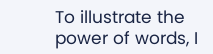To illustrate the power of words, I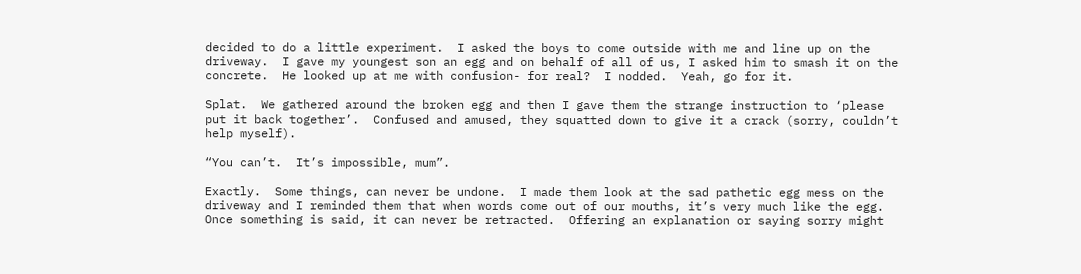decided to do a little experiment.  I asked the boys to come outside with me and line up on the driveway.  I gave my youngest son an egg and on behalf of all of us, I asked him to smash it on the concrete.  He looked up at me with confusion- for real?  I nodded.  Yeah, go for it.

Splat.  We gathered around the broken egg and then I gave them the strange instruction to ‘please put it back together’.  Confused and amused, they squatted down to give it a crack (sorry, couldn’t help myself).

“You can’t.  It’s impossible, mum”.

Exactly.  Some things, can never be undone.  I made them look at the sad pathetic egg mess on the driveway and I reminded them that when words come out of our mouths, it’s very much like the egg.  Once something is said, it can never be retracted.  Offering an explanation or saying sorry might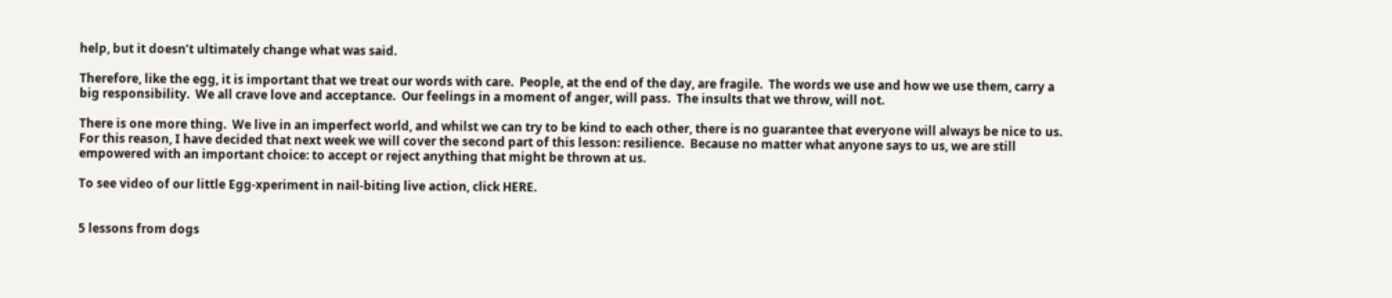help, but it doesn’t ultimately change what was said.

Therefore, like the egg, it is important that we treat our words with care.  People, at the end of the day, are fragile.  The words we use and how we use them, carry a big responsibility.  We all crave love and acceptance.  Our feelings in a moment of anger, will pass.  The insults that we throw, will not.

There is one more thing.  We live in an imperfect world, and whilst we can try to be kind to each other, there is no guarantee that everyone will always be nice to us.  For this reason, I have decided that next week we will cover the second part of this lesson: resilience.  Because no matter what anyone says to us, we are still empowered with an important choice: to accept or reject anything that might be thrown at us.

To see video of our little Egg-xperiment in nail-biting live action, click HERE.


5 lessons from dogs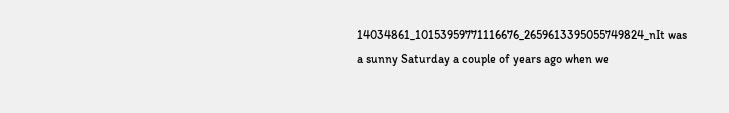14034861_10153959771116676_2659613395055749824_nIt was a sunny Saturday a couple of years ago when we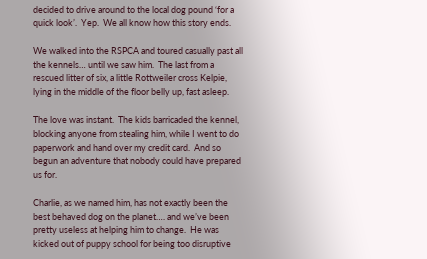decided to drive around to the local dog pound ‘for a quick look’.  Yep.  We all know how this story ends.

We walked into the RSPCA and toured casually past all the kennels… until we saw him.  The last from a rescued litter of six, a little Rottweiler cross Kelpie, lying in the middle of the floor belly up, fast asleep.

The love was instant.  The kids barricaded the kennel, blocking anyone from stealing him, while I went to do paperwork and hand over my credit card.  And so begun an adventure that nobody could have prepared us for.

Charlie, as we named him, has not exactly been the best behaved dog on the planet…. and we’ve been pretty useless at helping him to change.  He was kicked out of puppy school for being too disruptive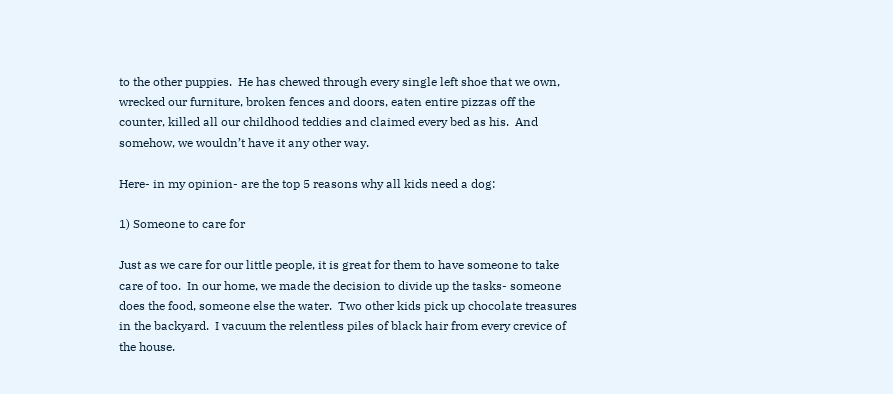to the other puppies.  He has chewed through every single left shoe that we own, wrecked our furniture, broken fences and doors, eaten entire pizzas off the counter, killed all our childhood teddies and claimed every bed as his.  And somehow, we wouldn’t have it any other way.

Here- in my opinion- are the top 5 reasons why all kids need a dog:

1) Someone to care for

Just as we care for our little people, it is great for them to have someone to take care of too.  In our home, we made the decision to divide up the tasks- someone does the food, someone else the water.  Two other kids pick up chocolate treasures in the backyard.  I vacuum the relentless piles of black hair from every crevice of the house.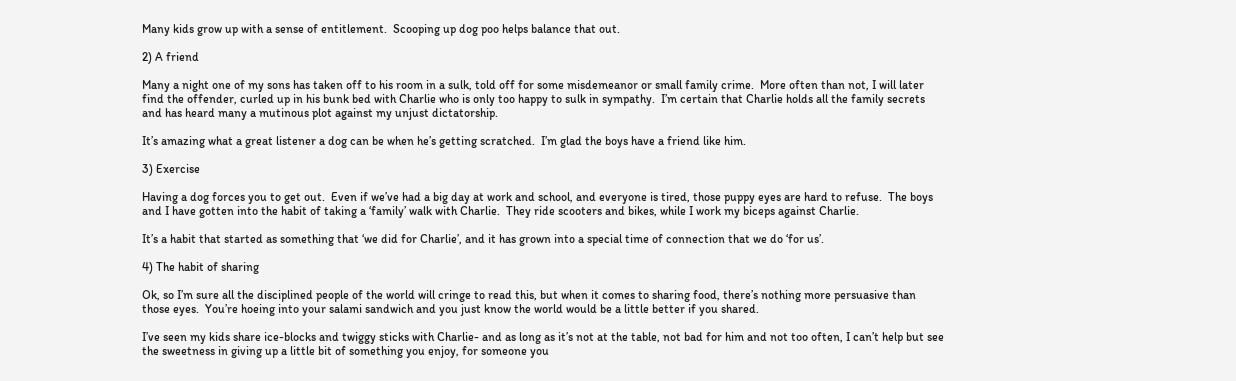Many kids grow up with a sense of entitlement.  Scooping up dog poo helps balance that out.

2) A friend

Many a night one of my sons has taken off to his room in a sulk, told off for some misdemeanor or small family crime.  More often than not, I will later find the offender, curled up in his bunk bed with Charlie who is only too happy to sulk in sympathy.  I’m certain that Charlie holds all the family secrets and has heard many a mutinous plot against my unjust dictatorship.

It’s amazing what a great listener a dog can be when he’s getting scratched.  I’m glad the boys have a friend like him.

3) Exercise

Having a dog forces you to get out.  Even if we’ve had a big day at work and school, and everyone is tired, those puppy eyes are hard to refuse.  The boys and I have gotten into the habit of taking a ‘family’ walk with Charlie.  They ride scooters and bikes, while I work my biceps against Charlie.

It’s a habit that started as something that ‘we did for Charlie’, and it has grown into a special time of connection that we do ‘for us’.

4) The habit of sharing

Ok, so I’m sure all the disciplined people of the world will cringe to read this, but when it comes to sharing food, there’s nothing more persuasive than those eyes.  You’re hoeing into your salami sandwich and you just know the world would be a little better if you shared.

I’ve seen my kids share ice-blocks and twiggy sticks with Charlie- and as long as it’s not at the table, not bad for him and not too often, I can’t help but see the sweetness in giving up a little bit of something you enjoy, for someone you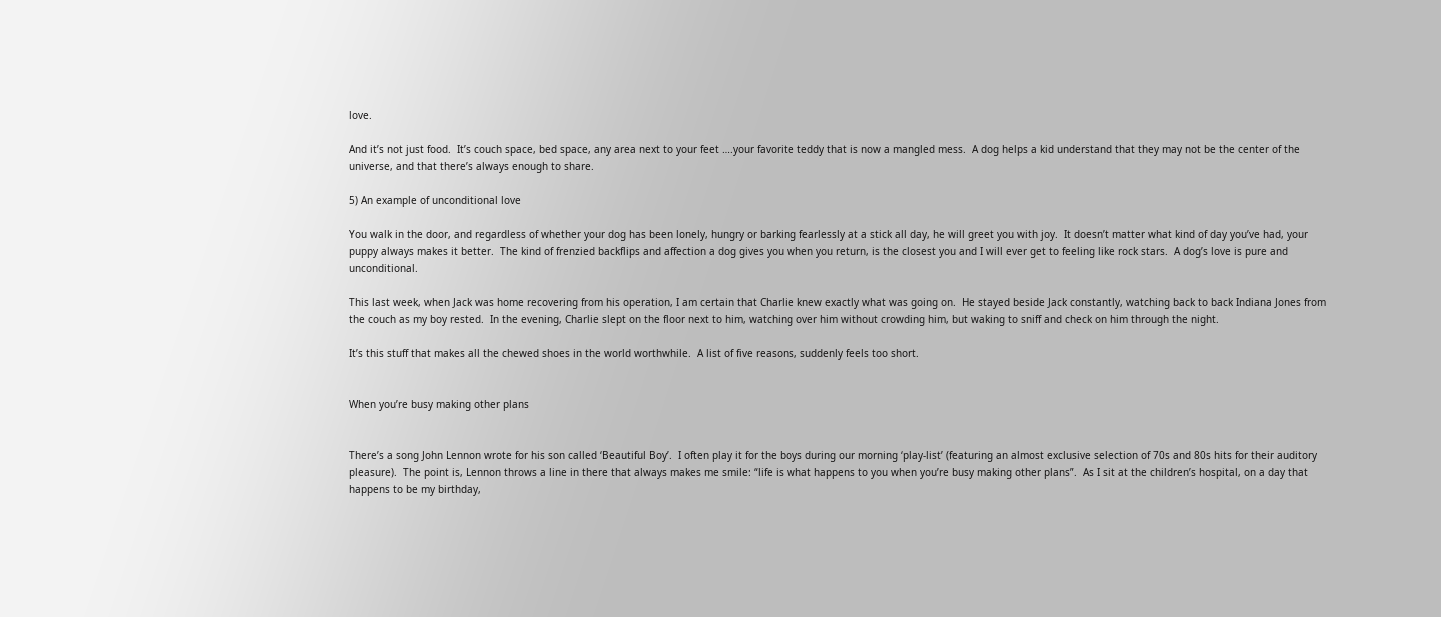love.

And it’s not just food.  It’s couch space, bed space, any area next to your feet ….your favorite teddy that is now a mangled mess.  A dog helps a kid understand that they may not be the center of the universe, and that there’s always enough to share.

5) An example of unconditional love

You walk in the door, and regardless of whether your dog has been lonely, hungry or barking fearlessly at a stick all day, he will greet you with joy.  It doesn’t matter what kind of day you’ve had, your puppy always makes it better.  The kind of frenzied backflips and affection a dog gives you when you return, is the closest you and I will ever get to feeling like rock stars.  A dog’s love is pure and unconditional.

This last week, when Jack was home recovering from his operation, I am certain that Charlie knew exactly what was going on.  He stayed beside Jack constantly, watching back to back Indiana Jones from the couch as my boy rested.  In the evening, Charlie slept on the floor next to him, watching over him without crowding him, but waking to sniff and check on him through the night.

It’s this stuff that makes all the chewed shoes in the world worthwhile.  A list of five reasons, suddenly feels too short.


When you’re busy making other plans


There’s a song John Lennon wrote for his son called ‘Beautiful Boy’.  I often play it for the boys during our morning ‘play-list’ (featuring an almost exclusive selection of 70s and 80s hits for their auditory pleasure).  The point is, Lennon throws a line in there that always makes me smile: “life is what happens to you when you’re busy making other plans”.  As I sit at the children’s hospital, on a day that happens to be my birthday,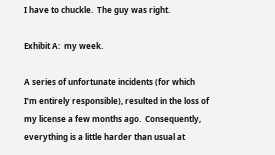I have to chuckle.  The guy was right.

Exhibit A:  my week.

A series of unfortunate incidents (for which I’m entirely responsible), resulted in the loss of my license a few months ago.  Consequently, everything is a little harder than usual at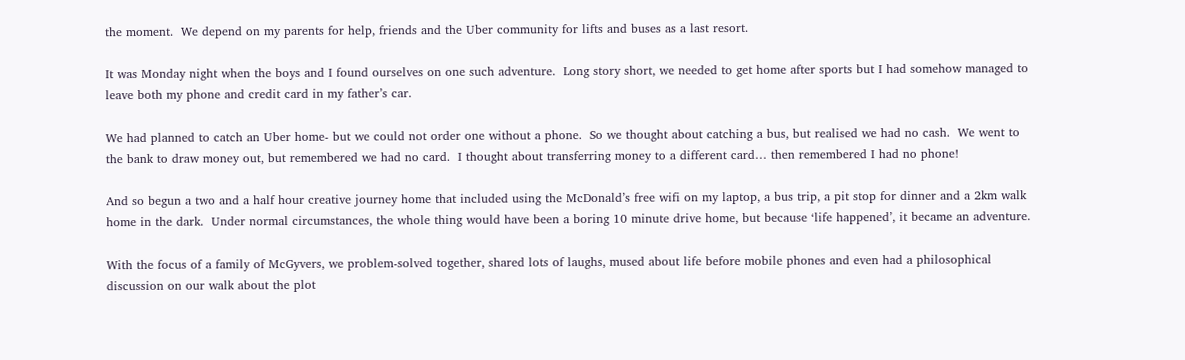the moment.  We depend on my parents for help, friends and the Uber community for lifts and buses as a last resort.

It was Monday night when the boys and I found ourselves on one such adventure.  Long story short, we needed to get home after sports but I had somehow managed to leave both my phone and credit card in my father’s car.

We had planned to catch an Uber home- but we could not order one without a phone.  So we thought about catching a bus, but realised we had no cash.  We went to the bank to draw money out, but remembered we had no card.  I thought about transferring money to a different card… then remembered I had no phone!

And so begun a two and a half hour creative journey home that included using the McDonald’s free wifi on my laptop, a bus trip, a pit stop for dinner and a 2km walk home in the dark.  Under normal circumstances, the whole thing would have been a boring 10 minute drive home, but because ‘life happened’, it became an adventure.

With the focus of a family of McGyvers, we problem-solved together, shared lots of laughs, mused about life before mobile phones and even had a philosophical discussion on our walk about the plot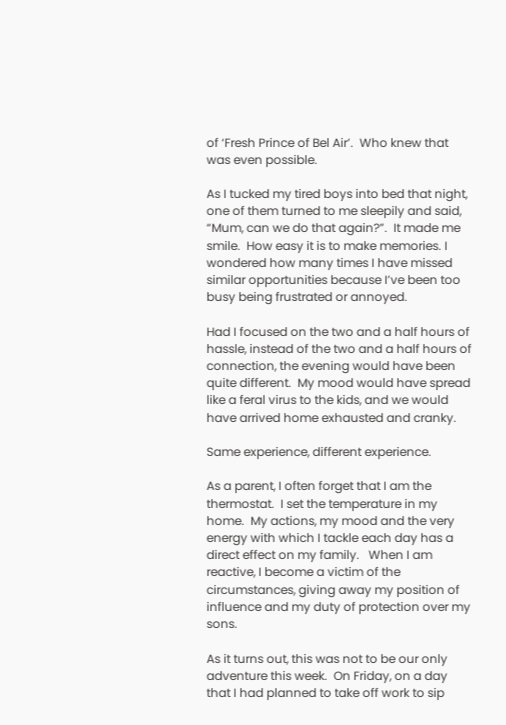of ‘Fresh Prince of Bel Air’.  Who knew that was even possible.

As I tucked my tired boys into bed that night, one of them turned to me sleepily and said, “Mum, can we do that again?”.  It made me smile.  How easy it is to make memories. I wondered how many times I have missed similar opportunities because I’ve been too busy being frustrated or annoyed.

Had I focused on the two and a half hours of hassle, instead of the two and a half hours of connection, the evening would have been quite different.  My mood would have spread like a feral virus to the kids, and we would have arrived home exhausted and cranky.

Same experience, different experience.

As a parent, I often forget that I am the thermostat.  I set the temperature in my home.  My actions, my mood and the very energy with which I tackle each day has a direct effect on my family.   When I am reactive, I become a victim of the circumstances, giving away my position of influence and my duty of protection over my sons.

As it turns out, this was not to be our only adventure this week.  On Friday, on a day that I had planned to take off work to sip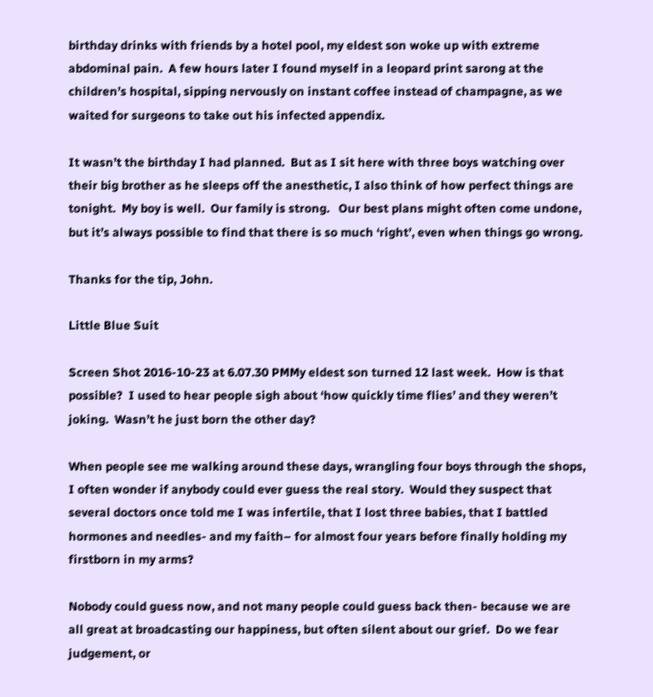birthday drinks with friends by a hotel pool, my eldest son woke up with extreme abdominal pain.  A few hours later I found myself in a leopard print sarong at the children’s hospital, sipping nervously on instant coffee instead of champagne, as we waited for surgeons to take out his infected appendix.

It wasn’t the birthday I had planned.  But as I sit here with three boys watching over their big brother as he sleeps off the anesthetic, I also think of how perfect things are tonight.  My boy is well.  Our family is strong.   Our best plans might often come undone, but it’s always possible to find that there is so much ‘right’, even when things go wrong.

Thanks for the tip, John.

Little Blue Suit

Screen Shot 2016-10-23 at 6.07.30 PMMy eldest son turned 12 last week.  How is that possible?  I used to hear people sigh about ‘how quickly time flies’ and they weren’t joking.  Wasn’t he just born the other day?

When people see me walking around these days, wrangling four boys through the shops, I often wonder if anybody could ever guess the real story.  Would they suspect that several doctors once told me I was infertile, that I lost three babies, that I battled hormones and needles- and my faith– for almost four years before finally holding my firstborn in my arms?

Nobody could guess now, and not many people could guess back then- because we are all great at broadcasting our happiness, but often silent about our grief.  Do we fear judgement, or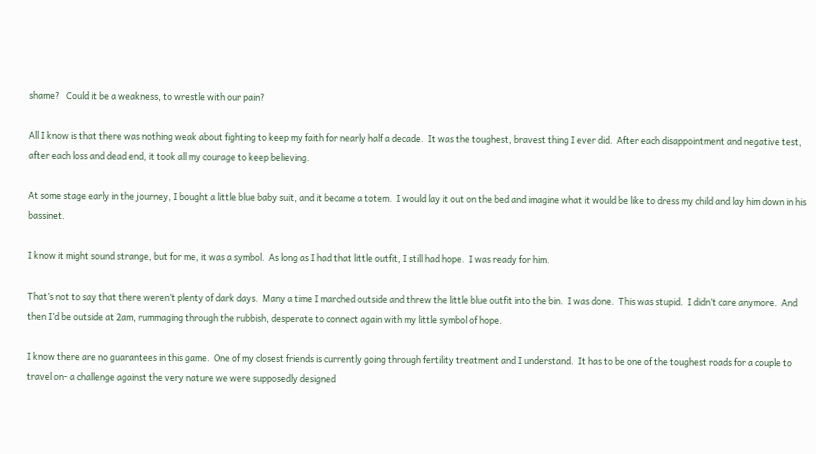shame?   Could it be a weakness, to wrestle with our pain?

All I know is that there was nothing weak about fighting to keep my faith for nearly half a decade.  It was the toughest, bravest thing I ever did.  After each disappointment and negative test, after each loss and dead end, it took all my courage to keep believing.

At some stage early in the journey, I bought a little blue baby suit, and it became a totem.  I would lay it out on the bed and imagine what it would be like to dress my child and lay him down in his bassinet.

I know it might sound strange, but for me, it was a symbol.  As long as I had that little outfit, I still had hope.  I was ready for him.

That’s not to say that there weren’t plenty of dark days.  Many a time I marched outside and threw the little blue outfit into the bin.  I was done.  This was stupid.  I didn’t care anymore.  And then I’d be outside at 2am, rummaging through the rubbish, desperate to connect again with my little symbol of hope.

I know there are no guarantees in this game.  One of my closest friends is currently going through fertility treatment and I understand.  It has to be one of the toughest roads for a couple to travel on- a challenge against the very nature we were supposedly designed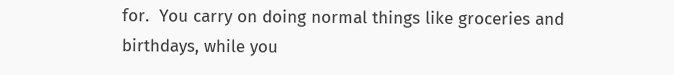for.  You carry on doing normal things like groceries and birthdays, while you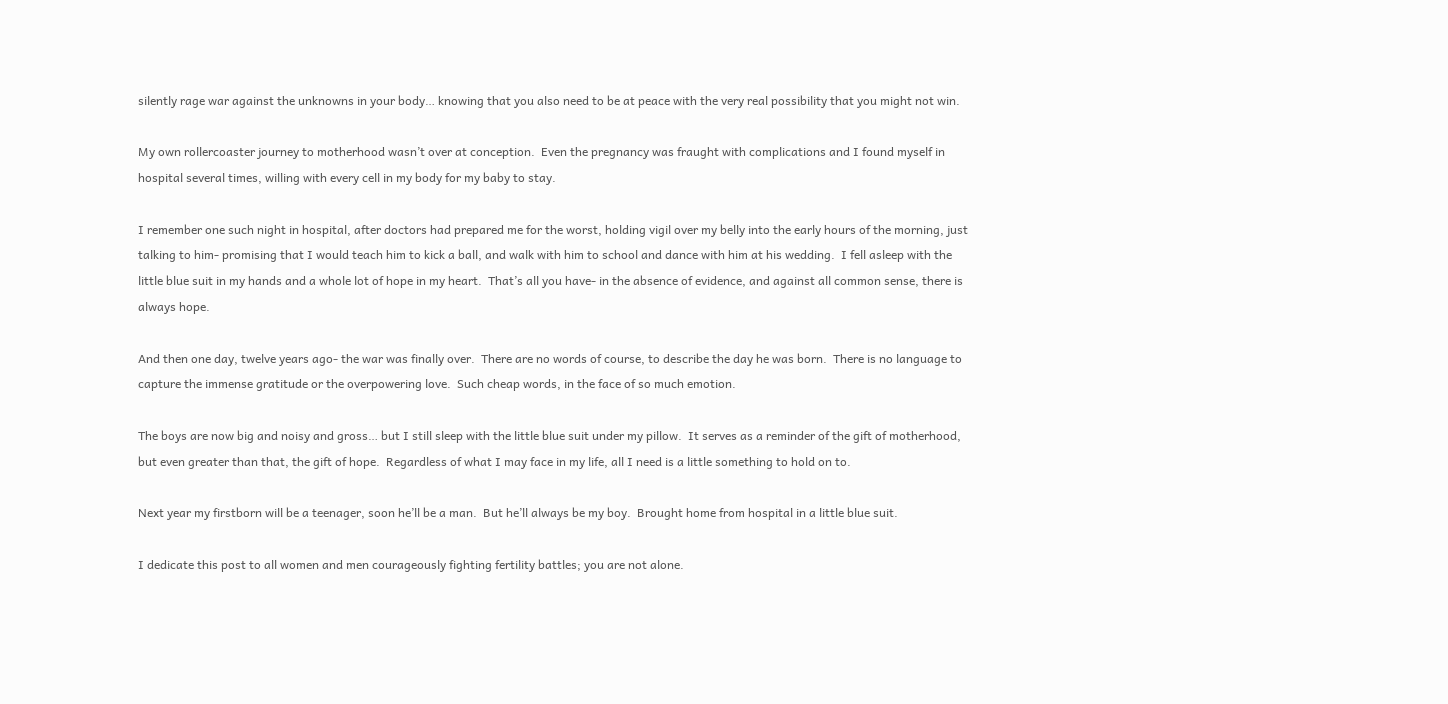silently rage war against the unknowns in your body… knowing that you also need to be at peace with the very real possibility that you might not win.

My own rollercoaster journey to motherhood wasn’t over at conception.  Even the pregnancy was fraught with complications and I found myself in hospital several times, willing with every cell in my body for my baby to stay.

I remember one such night in hospital, after doctors had prepared me for the worst, holding vigil over my belly into the early hours of the morning, just talking to him- promising that I would teach him to kick a ball, and walk with him to school and dance with him at his wedding.  I fell asleep with the little blue suit in my hands and a whole lot of hope in my heart.  That’s all you have- in the absence of evidence, and against all common sense, there is always hope.

And then one day, twelve years ago- the war was finally over.  There are no words of course, to describe the day he was born.  There is no language to capture the immense gratitude or the overpowering love.  Such cheap words, in the face of so much emotion.

The boys are now big and noisy and gross… but I still sleep with the little blue suit under my pillow.  It serves as a reminder of the gift of motherhood, but even greater than that, the gift of hope.  Regardless of what I may face in my life, all I need is a little something to hold on to.

Next year my firstborn will be a teenager, soon he’ll be a man.  But he’ll always be my boy.  Brought home from hospital in a little blue suit.

I dedicate this post to all women and men courageously fighting fertility battles; you are not alone.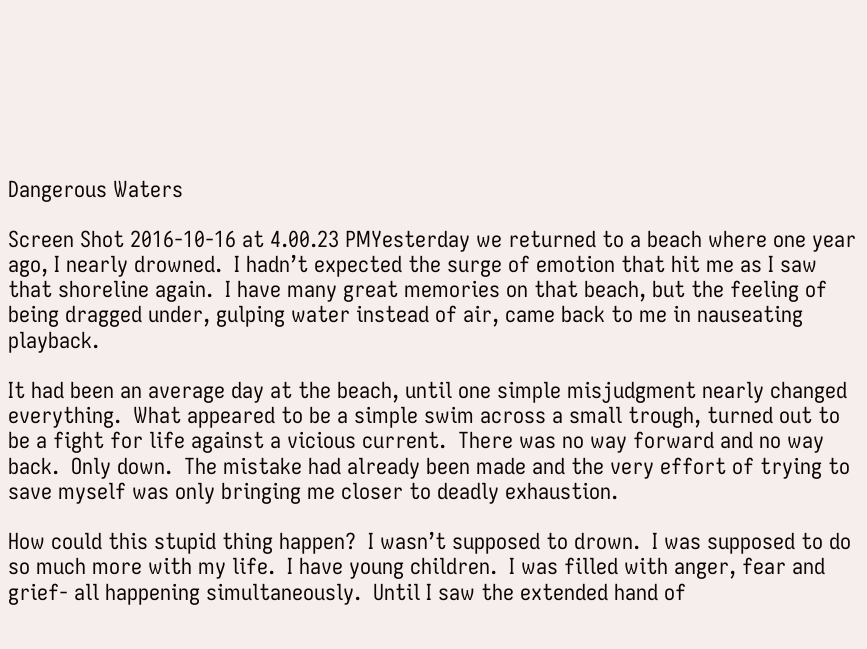Dangerous Waters

Screen Shot 2016-10-16 at 4.00.23 PMYesterday we returned to a beach where one year ago, I nearly drowned.  I hadn’t expected the surge of emotion that hit me as I saw that shoreline again.  I have many great memories on that beach, but the feeling of being dragged under, gulping water instead of air, came back to me in nauseating playback.

It had been an average day at the beach, until one simple misjudgment nearly changed everything.  What appeared to be a simple swim across a small trough, turned out to be a fight for life against a vicious current.  There was no way forward and no way back.  Only down.  The mistake had already been made and the very effort of trying to save myself was only bringing me closer to deadly exhaustion.

How could this stupid thing happen?  I wasn’t supposed to drown.  I was supposed to do so much more with my life.  I have young children.  I was filled with anger, fear and grief- all happening simultaneously.  Until I saw the extended hand of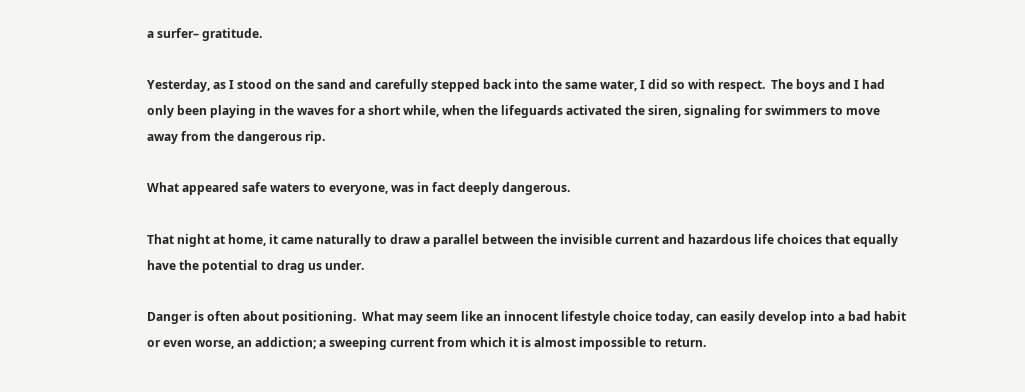a surfer– gratitude.

Yesterday, as I stood on the sand and carefully stepped back into the same water, I did so with respect.  The boys and I had only been playing in the waves for a short while, when the lifeguards activated the siren, signaling for swimmers to move away from the dangerous rip.

What appeared safe waters to everyone, was in fact deeply dangerous.

That night at home, it came naturally to draw a parallel between the invisible current and hazardous life choices that equally have the potential to drag us under.

Danger is often about positioning.  What may seem like an innocent lifestyle choice today, can easily develop into a bad habit  or even worse, an addiction; a sweeping current from which it is almost impossible to return.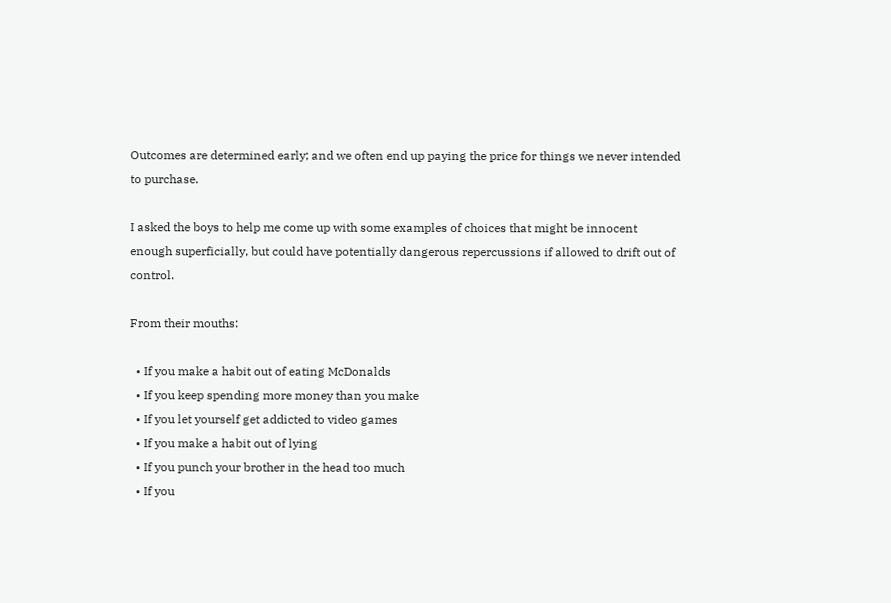Outcomes are determined early; and we often end up paying the price for things we never intended to purchase.

I asked the boys to help me come up with some examples of choices that might be innocent enough superficially, but could have potentially dangerous repercussions if allowed to drift out of control.

From their mouths:

  • If you make a habit out of eating McDonalds
  • If you keep spending more money than you make
  • If you let yourself get addicted to video games
  • If you make a habit out of lying
  • If you punch your brother in the head too much
  • If you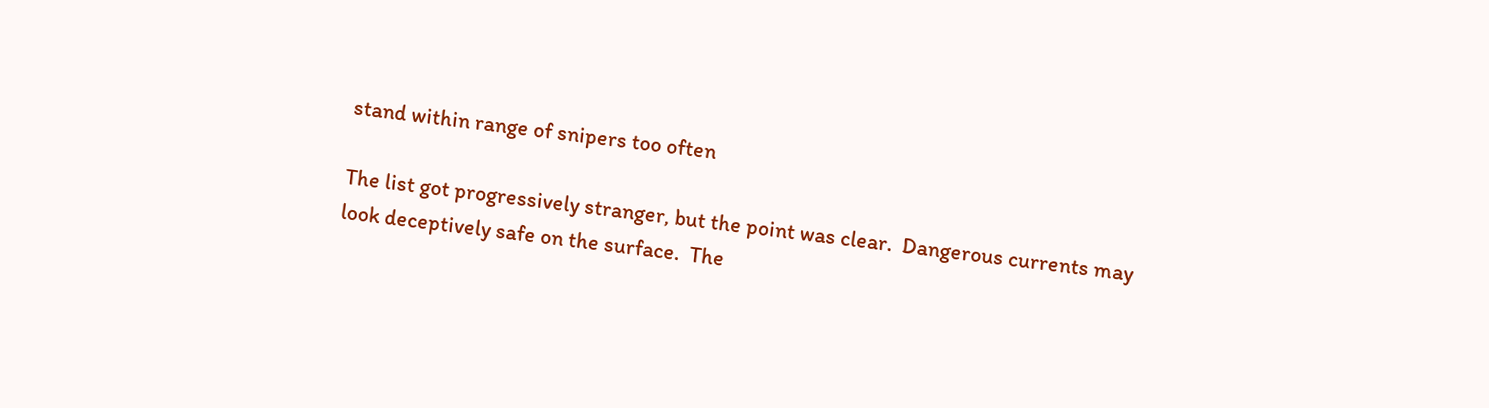stand within range of snipers too often

The list got progressively stranger, but the point was clear.  Dangerous currents may look deceptively safe on the surface.  The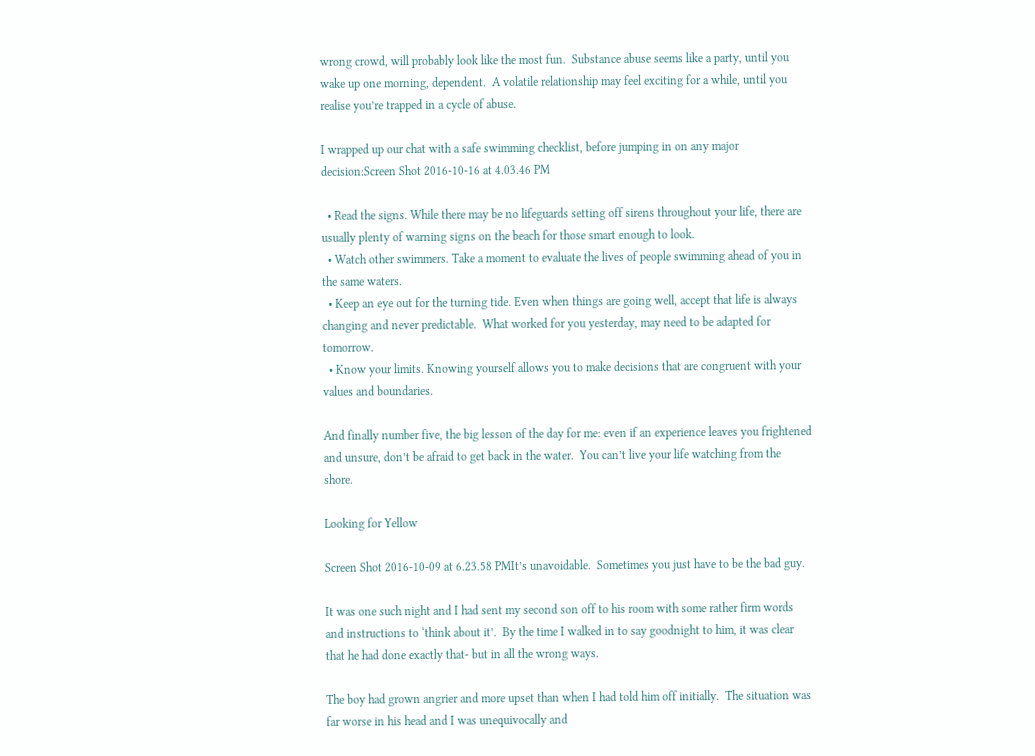wrong crowd, will probably look like the most fun.  Substance abuse seems like a party, until you wake up one morning, dependent.  A volatile relationship may feel exciting for a while, until you realise you’re trapped in a cycle of abuse.

I wrapped up our chat with a safe swimming checklist, before jumping in on any major decision:Screen Shot 2016-10-16 at 4.03.46 PM

  • Read the signs. While there may be no lifeguards setting off sirens throughout your life, there are usually plenty of warning signs on the beach for those smart enough to look.
  • Watch other swimmers. Take a moment to evaluate the lives of people swimming ahead of you in the same waters.
  • Keep an eye out for the turning tide. Even when things are going well, accept that life is always changing and never predictable.  What worked for you yesterday, may need to be adapted for tomorrow.
  • Know your limits. Knowing yourself allows you to make decisions that are congruent with your values and boundaries.

And finally number five, the big lesson of the day for me: even if an experience leaves you frightened and unsure, don’t be afraid to get back in the water.  You can’t live your life watching from the shore.

Looking for Yellow

Screen Shot 2016-10-09 at 6.23.58 PMIt’s unavoidable.  Sometimes you just have to be the bad guy.

It was one such night and I had sent my second son off to his room with some rather firm words and instructions to ‘think about it’.  By the time I walked in to say goodnight to him, it was clear that he had done exactly that- but in all the wrong ways.

The boy had grown angrier and more upset than when I had told him off initially.  The situation was far worse in his head and I was unequivocally and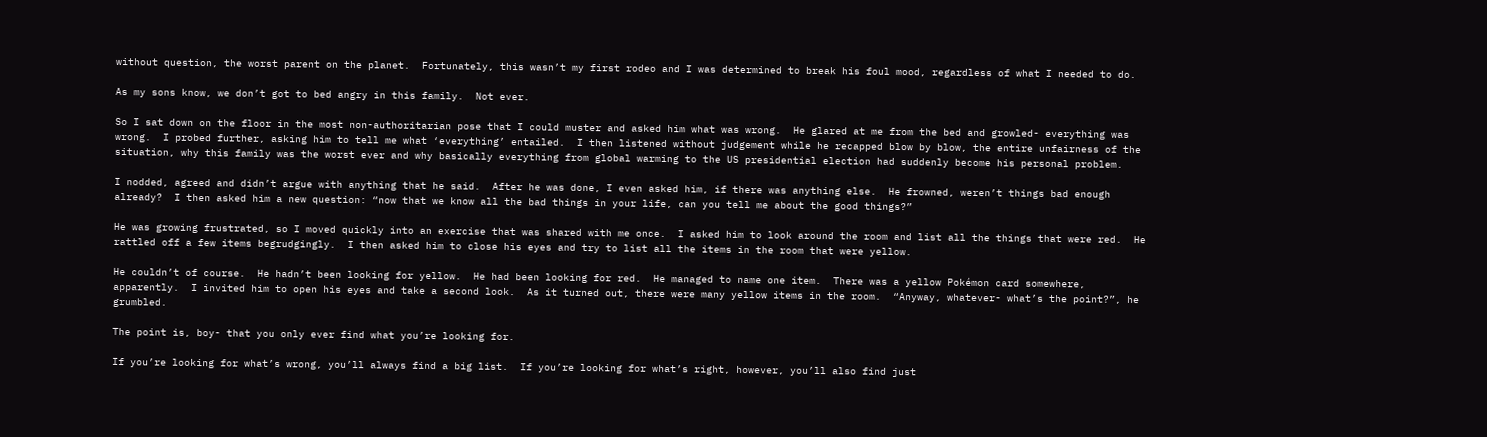without question, the worst parent on the planet.  Fortunately, this wasn’t my first rodeo and I was determined to break his foul mood, regardless of what I needed to do.

As my sons know, we don’t got to bed angry in this family.  Not ever.

So I sat down on the floor in the most non-authoritarian pose that I could muster and asked him what was wrong.  He glared at me from the bed and growled- everything was wrong.  I probed further, asking him to tell me what ‘everything’ entailed.  I then listened without judgement while he recapped blow by blow, the entire unfairness of the situation, why this family was the worst ever and why basically everything from global warming to the US presidential election had suddenly become his personal problem.

I nodded, agreed and didn’t argue with anything that he said.  After he was done, I even asked him, if there was anything else.  He frowned, weren’t things bad enough already?  I then asked him a new question: “now that we know all the bad things in your life, can you tell me about the good things?”

He was growing frustrated, so I moved quickly into an exercise that was shared with me once.  I asked him to look around the room and list all the things that were red.  He rattled off a few items begrudgingly.  I then asked him to close his eyes and try to list all the items in the room that were yellow.

He couldn’t of course.  He hadn’t been looking for yellow.  He had been looking for red.  He managed to name one item.  There was a yellow Pokémon card somewhere, apparently.  I invited him to open his eyes and take a second look.  As it turned out, there were many yellow items in the room.  “Anyway, whatever- what’s the point?”, he grumbled.

The point is, boy- that you only ever find what you’re looking for.

If you’re looking for what’s wrong, you’ll always find a big list.  If you’re looking for what’s right, however, you’ll also find just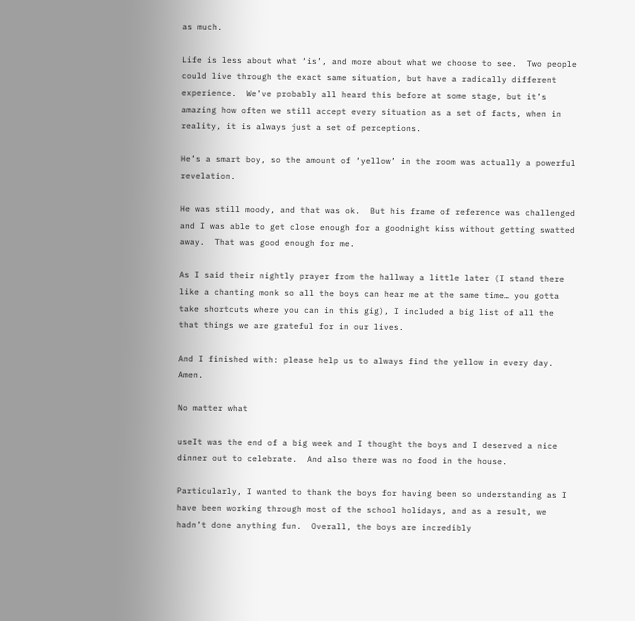as much.

Life is less about what ‘is’, and more about what we choose to see.  Two people could live through the exact same situation, but have a radically different experience.  We’ve probably all heard this before at some stage, but it’s amazing how often we still accept every situation as a set of facts, when in reality, it is always just a set of perceptions.

He’s a smart boy, so the amount of ‘yellow’ in the room was actually a powerful revelation.

He was still moody, and that was ok.  But his frame of reference was challenged and I was able to get close enough for a goodnight kiss without getting swatted away.  That was good enough for me.

As I said their nightly prayer from the hallway a little later (I stand there like a chanting monk so all the boys can hear me at the same time… you gotta take shortcuts where you can in this gig), I included a big list of all the that things we are grateful for in our lives.

And I finished with: please help us to always find the yellow in every day.  Amen.

No matter what

useIt was the end of a big week and I thought the boys and I deserved a nice dinner out to celebrate.  And also there was no food in the house.

Particularly, I wanted to thank the boys for having been so understanding as I have been working through most of the school holidays, and as a result, we hadn’t done anything fun.  Overall, the boys are incredibly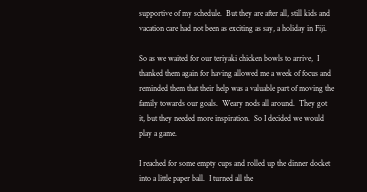supportive of my schedule.  But they are after all, still kids and vacation care had not been as exciting as say, a holiday in Fiji.

So as we waited for our teriyaki chicken bowls to arrive,  I thanked them again for having allowed me a week of focus and reminded them that their help was a valuable part of moving the family towards our goals.  Weary nods all around.  They got it, but they needed more inspiration.  So I decided we would play a game.

I reached for some empty cups and rolled up the dinner docket into a little paper ball.  I turned all the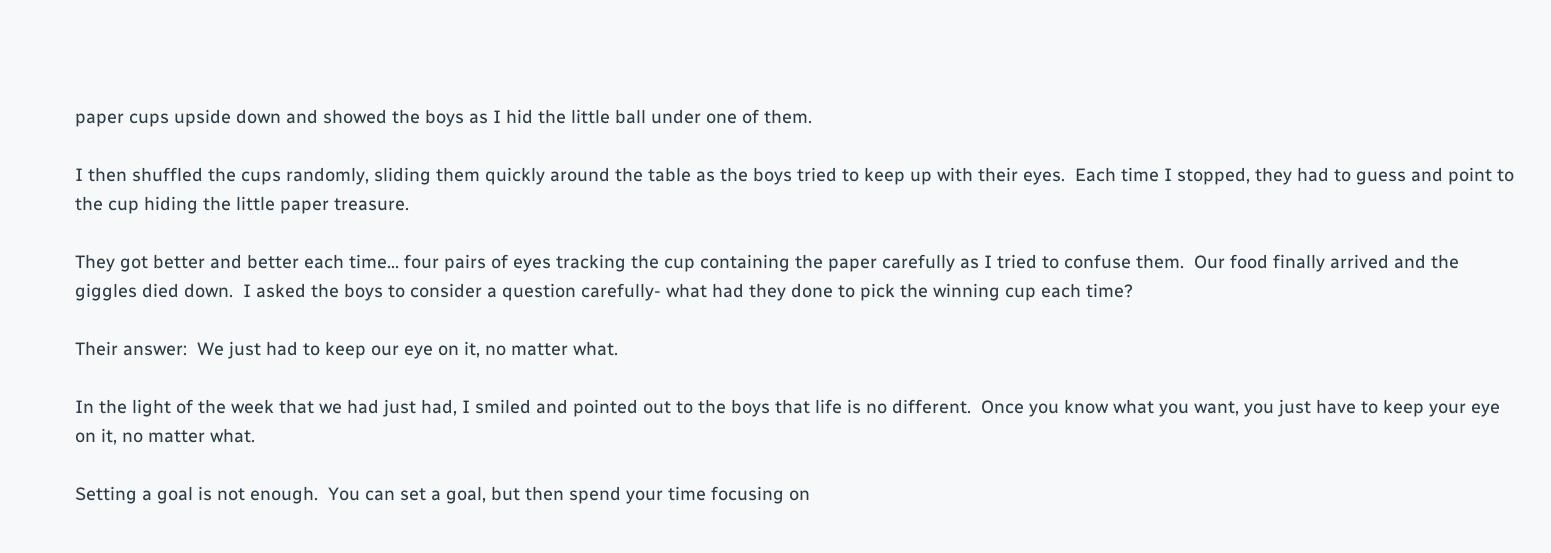paper cups upside down and showed the boys as I hid the little ball under one of them.

I then shuffled the cups randomly, sliding them quickly around the table as the boys tried to keep up with their eyes.  Each time I stopped, they had to guess and point to the cup hiding the little paper treasure.

They got better and better each time… four pairs of eyes tracking the cup containing the paper carefully as I tried to confuse them.  Our food finally arrived and the giggles died down.  I asked the boys to consider a question carefully- what had they done to pick the winning cup each time?

Their answer:  We just had to keep our eye on it, no matter what.

In the light of the week that we had just had, I smiled and pointed out to the boys that life is no different.  Once you know what you want, you just have to keep your eye on it, no matter what.

Setting a goal is not enough.  You can set a goal, but then spend your time focusing on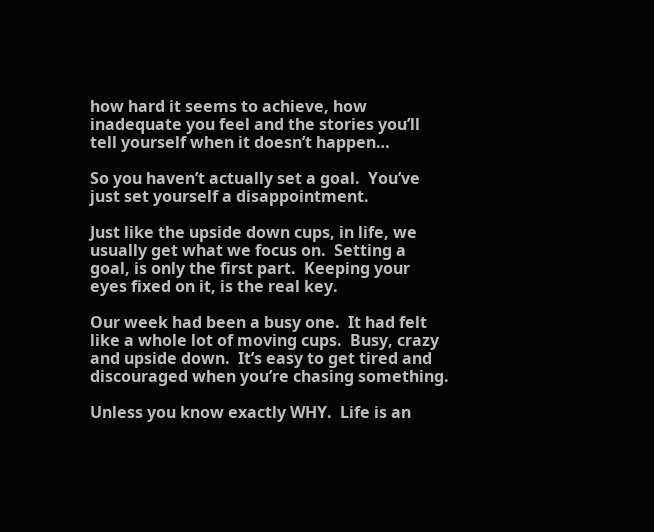how hard it seems to achieve, how inadequate you feel and the stories you’ll tell yourself when it doesn’t happen…

So you haven’t actually set a goal.  You’ve just set yourself a disappointment.

Just like the upside down cups, in life, we usually get what we focus on.  Setting a goal, is only the first part.  Keeping your eyes fixed on it, is the real key.

Our week had been a busy one.  It had felt like a whole lot of moving cups.  Busy, crazy and upside down.  It’s easy to get tired and discouraged when you’re chasing something.

Unless you know exactly WHY.  Life is an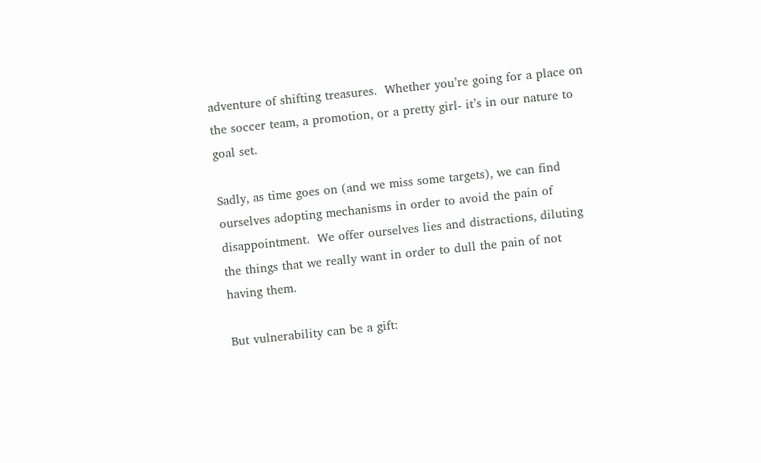adventure of shifting treasures.  Whether you’re going for a place on the soccer team, a promotion, or a pretty girl- it’s in our nature to goal set.

Sadly, as time goes on (and we miss some targets), we can find ourselves adopting mechanisms in order to avoid the pain of disappointment.  We offer ourselves lies and distractions, diluting the things that we really want in order to dull the pain of not having them.

But vulnerability can be a gift: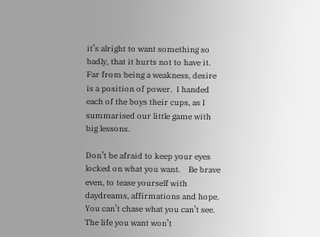it’s alright to want something so badly, that it hurts not to have it.  Far from being a weakness, desire is a position of power.  I handed each of the boys their cups, as I summarised our little game with big lessons.

Don’t be afraid to keep your eyes locked on what you want.    Be brave even, to tease yourself with daydreams, affirmations and hope.  You can’t chase what you can’t see.  The life you want won’t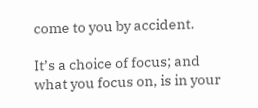come to you by accident.

It’s a choice of focus; and what you focus on, is in your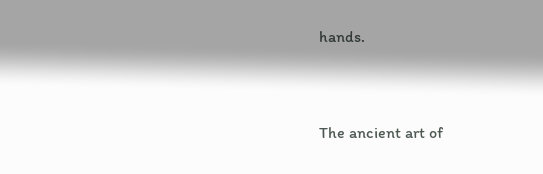hands.


The ancient art of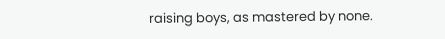raising boys, as mastered by none.